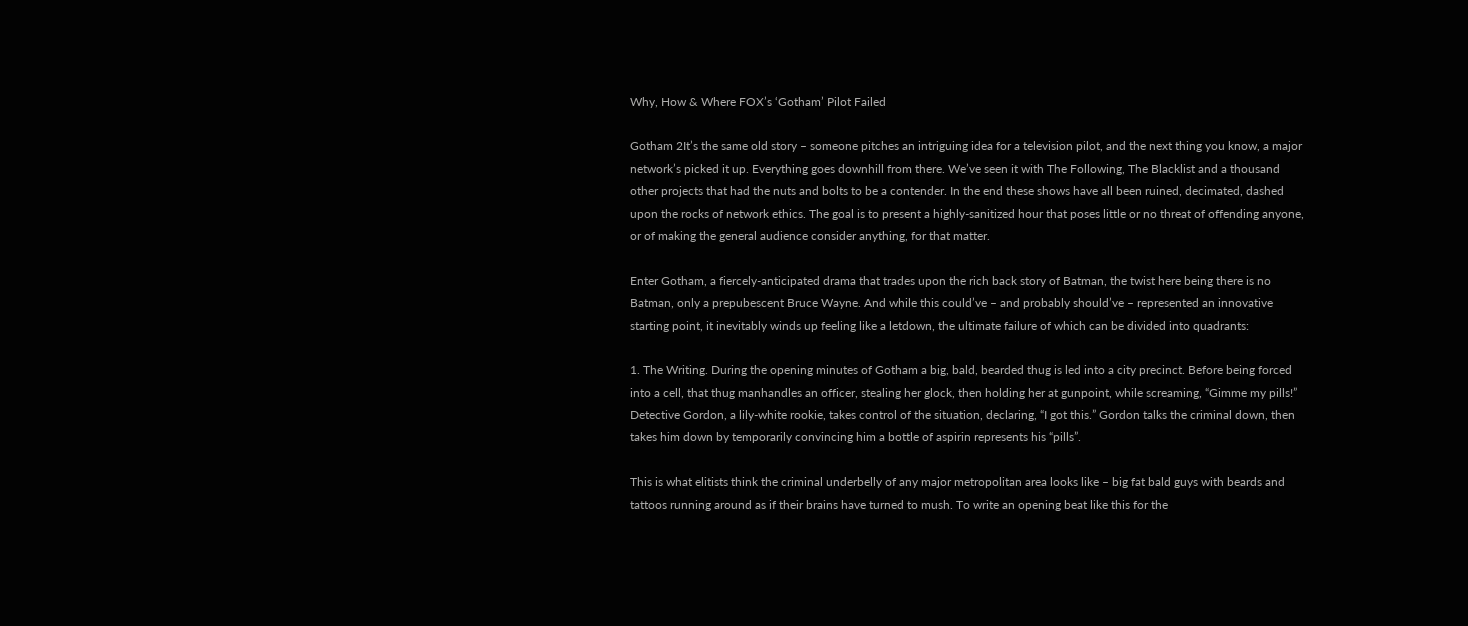Why, How & Where FOX’s ‘Gotham’ Pilot Failed

Gotham 2It’s the same old story – someone pitches an intriguing idea for a television pilot, and the next thing you know, a major network’s picked it up. Everything goes downhill from there. We’ve seen it with The Following, The Blacklist and a thousand other projects that had the nuts and bolts to be a contender. In the end these shows have all been ruined, decimated, dashed upon the rocks of network ethics. The goal is to present a highly-sanitized hour that poses little or no threat of offending anyone, or of making the general audience consider anything, for that matter.

Enter Gotham, a fiercely-anticipated drama that trades upon the rich back story of Batman, the twist here being there is no Batman, only a prepubescent Bruce Wayne. And while this could’ve – and probably should’ve – represented an innovative starting point, it inevitably winds up feeling like a letdown, the ultimate failure of which can be divided into quadrants:

1. The Writing. During the opening minutes of Gotham a big, bald, bearded thug is led into a city precinct. Before being forced into a cell, that thug manhandles an officer, stealing her glock, then holding her at gunpoint, while screaming, “Gimme my pills!” Detective Gordon, a lily-white rookie, takes control of the situation, declaring, “I got this.” Gordon talks the criminal down, then takes him down by temporarily convincing him a bottle of aspirin represents his “pills”.

This is what elitists think the criminal underbelly of any major metropolitan area looks like – big fat bald guys with beards and tattoos running around as if their brains have turned to mush. To write an opening beat like this for the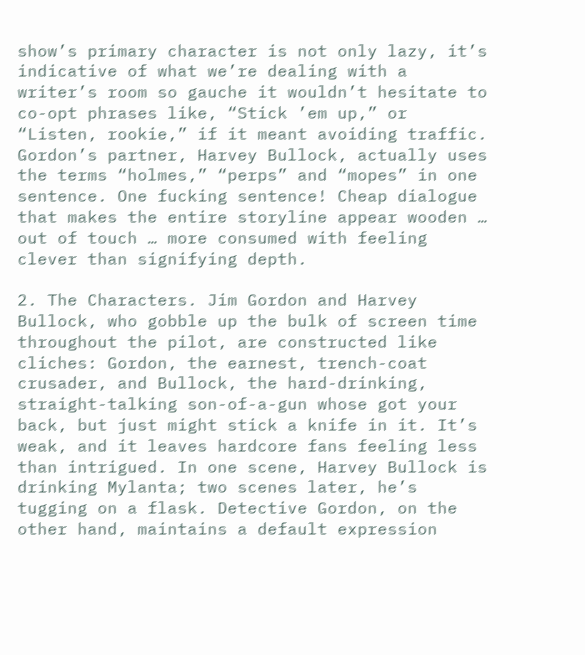show’s primary character is not only lazy, it’s indicative of what we’re dealing with a writer’s room so gauche it wouldn’t hesitate to co-opt phrases like, “Stick ’em up,” or “Listen, rookie,” if it meant avoiding traffic. Gordon’s partner, Harvey Bullock, actually uses the terms “holmes,” “perps” and “mopes” in one sentence. One fucking sentence! Cheap dialogue that makes the entire storyline appear wooden … out of touch … more consumed with feeling clever than signifying depth.

2. The Characters. Jim Gordon and Harvey Bullock, who gobble up the bulk of screen time throughout the pilot, are constructed like cliches: Gordon, the earnest, trench-coat crusader, and Bullock, the hard-drinking, straight-talking son-of-a-gun whose got your back, but just might stick a knife in it. It’s weak, and it leaves hardcore fans feeling less than intrigued. In one scene, Harvey Bullock is drinking Mylanta; two scenes later, he’s tugging on a flask. Detective Gordon, on the other hand, maintains a default expression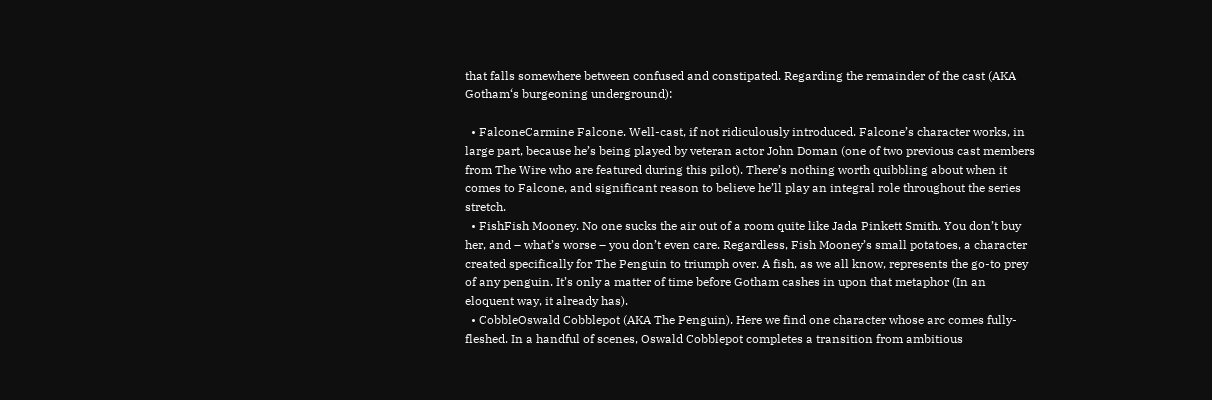that falls somewhere between confused and constipated. Regarding the remainder of the cast (AKA Gotham‘s burgeoning underground):

  • FalconeCarmine Falcone. Well-cast, if not ridiculously introduced. Falcone’s character works, in large part, because he’s being played by veteran actor John Doman (one of two previous cast members from The Wire who are featured during this pilot). There’s nothing worth quibbling about when it comes to Falcone, and significant reason to believe he’ll play an integral role throughout the series stretch.
  • FishFish Mooney. No one sucks the air out of a room quite like Jada Pinkett Smith. You don’t buy her, and – what’s worse – you don’t even care. Regardless, Fish Mooney’s small potatoes, a character created specifically for The Penguin to triumph over. A fish, as we all know, represents the go-to prey of any penguin. It’s only a matter of time before Gotham cashes in upon that metaphor (In an eloquent way, it already has).
  • CobbleOswald Cobblepot (AKA The Penguin). Here we find one character whose arc comes fully-fleshed. In a handful of scenes, Oswald Cobblepot completes a transition from ambitious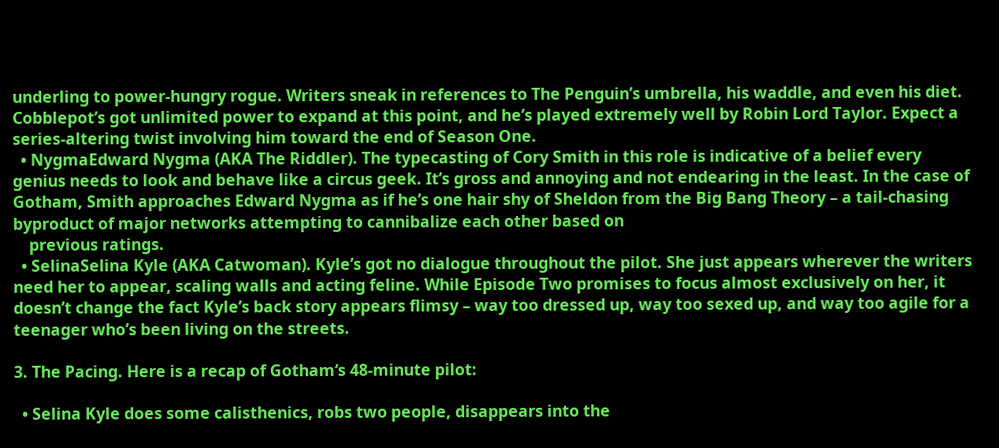underling to power-hungry rogue. Writers sneak in references to The Penguin’s umbrella, his waddle, and even his diet. Cobblepot’s got unlimited power to expand at this point, and he’s played extremely well by Robin Lord Taylor. Expect a series-altering twist involving him toward the end of Season One.
  • NygmaEdward Nygma (AKA The Riddler). The typecasting of Cory Smith in this role is indicative of a belief every genius needs to look and behave like a circus geek. It’s gross and annoying and not endearing in the least. In the case of Gotham, Smith approaches Edward Nygma as if he’s one hair shy of Sheldon from the Big Bang Theory – a tail-chasing byproduct of major networks attempting to cannibalize each other based on
    previous ratings.
  • SelinaSelina Kyle (AKA Catwoman). Kyle’s got no dialogue throughout the pilot. She just appears wherever the writers need her to appear, scaling walls and acting feline. While Episode Two promises to focus almost exclusively on her, it doesn’t change the fact Kyle’s back story appears flimsy – way too dressed up, way too sexed up, and way too agile for a teenager who’s been living on the streets.

3. The Pacing. Here is a recap of Gotham‘s 48-minute pilot:

  • Selina Kyle does some calisthenics, robs two people, disappears into the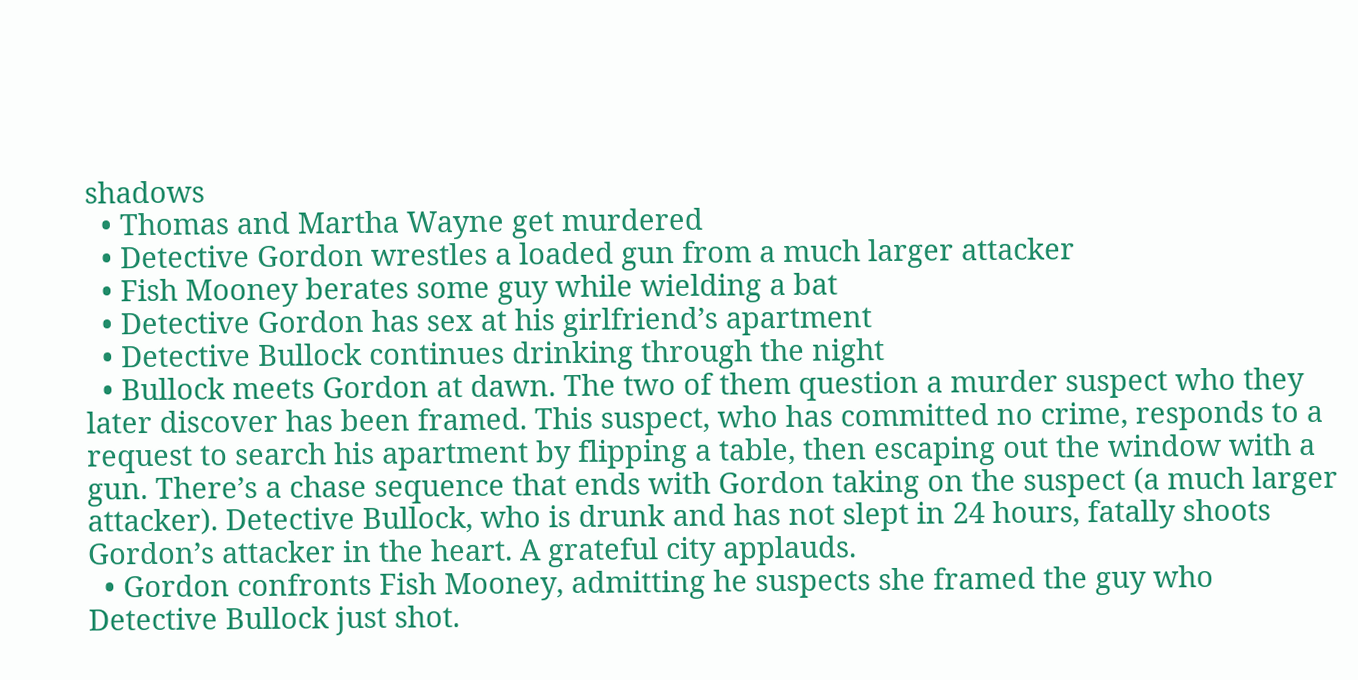shadows
  • Thomas and Martha Wayne get murdered
  • Detective Gordon wrestles a loaded gun from a much larger attacker
  • Fish Mooney berates some guy while wielding a bat
  • Detective Gordon has sex at his girlfriend’s apartment
  • Detective Bullock continues drinking through the night
  • Bullock meets Gordon at dawn. The two of them question a murder suspect who they later discover has been framed. This suspect, who has committed no crime, responds to a request to search his apartment by flipping a table, then escaping out the window with a gun. There’s a chase sequence that ends with Gordon taking on the suspect (a much larger attacker). Detective Bullock, who is drunk and has not slept in 24 hours, fatally shoots Gordon’s attacker in the heart. A grateful city applauds.
  • Gordon confronts Fish Mooney, admitting he suspects she framed the guy who Detective Bullock just shot.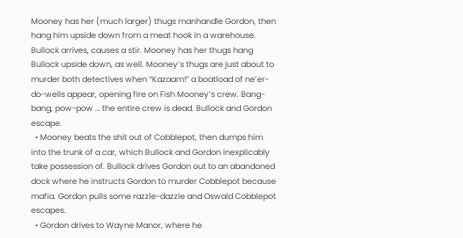Mooney has her (much larger) thugs manhandle Gordon, then hang him upside down from a meat hook in a warehouse. Bullock arrives, causes a stir. Mooney has her thugs hang Bullock upside down, as well. Mooney’s thugs are just about to murder both detectives when “Kazaam!” a boatload of ne’er-do-wells appear, opening fire on Fish Mooney’s crew. Bang-bang, pow-pow … the entire crew is dead. Bullock and Gordon escape.
  • Mooney beats the shit out of Cobblepot, then dumps him into the trunk of a car, which Bullock and Gordon inexplicably take possession of. Bullock drives Gordon out to an abandoned dock where he instructs Gordon to murder Cobblepot because mafia. Gordon pulls some razzle-dazzle and Oswald Cobblepot escapes.
  • Gordon drives to Wayne Manor, where he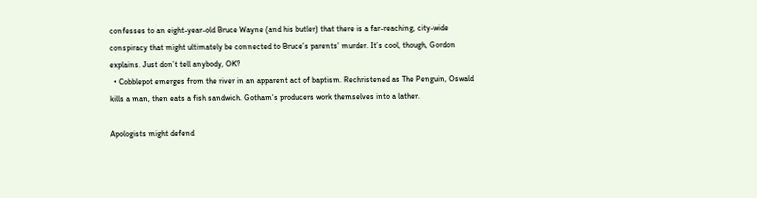confesses to an eight-year-old Bruce Wayne (and his butler) that there is a far-reaching, city-wide conspiracy that might ultimately be connected to Bruce’s parents’ murder. It’s cool, though, Gordon explains. Just don’t tell anybody, OK?
  • Cobblepot emerges from the river in an apparent act of baptism. Rechristened as The Penguin, Oswald kills a man, then eats a fish sandwich. Gotham‘s producers work themselves into a lather.

Apologists might defend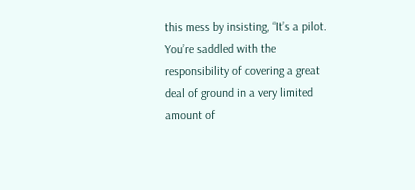this mess by insisting, “It’s a pilot. You’re saddled with the responsibility of covering a great deal of ground in a very limited amount of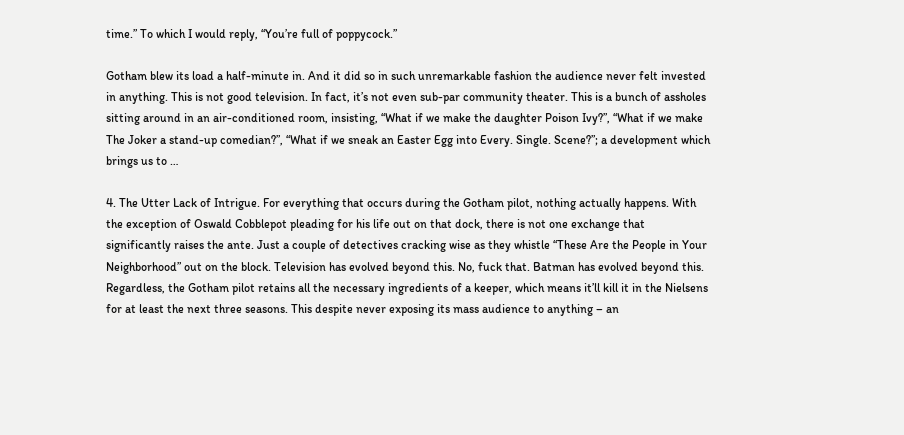time.” To which I would reply, “You’re full of poppycock.”

Gotham blew its load a half-minute in. And it did so in such unremarkable fashion the audience never felt invested in anything. This is not good television. In fact, it’s not even sub-par community theater. This is a bunch of assholes sitting around in an air-conditioned room, insisting, “What if we make the daughter Poison Ivy?”, “What if we make The Joker a stand-up comedian?”, “What if we sneak an Easter Egg into Every. Single. Scene?”; a development which brings us to …

4. The Utter Lack of Intrigue. For everything that occurs during the Gotham pilot, nothing actually happens. With the exception of Oswald Cobblepot pleading for his life out on that dock, there is not one exchange that significantly raises the ante. Just a couple of detectives cracking wise as they whistle “These Are the People in Your Neighborhood” out on the block. Television has evolved beyond this. No, fuck that. Batman has evolved beyond this. Regardless, the Gotham pilot retains all the necessary ingredients of a keeper, which means it’ll kill it in the Nielsens for at least the next three seasons. This despite never exposing its mass audience to anything – an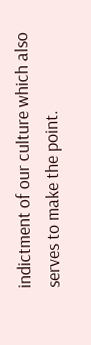indictment of our culture which also serves to make the point.